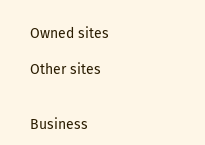Owned sites

Other sites


Business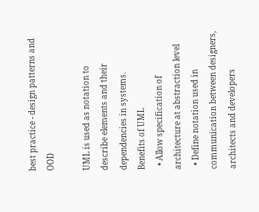best practice - design patterns and OOD

UML is used as notation to describe elements and their dependencies in systems.
Benefits of UML
  • Allow specification of architecture at abstraction level
  • Define notation used in communication between designers, architects and developers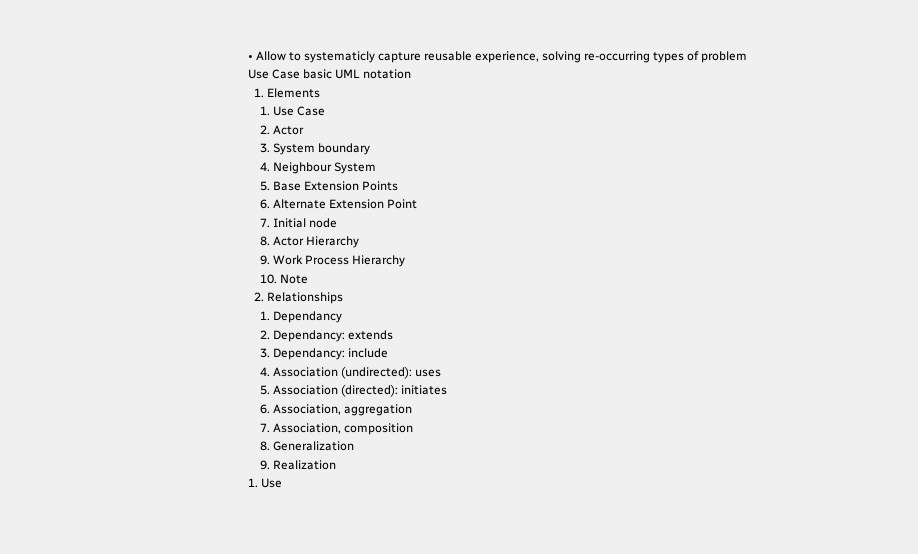• Allow to systematicly capture reusable experience, solving re-occurring types of problem
Use Case basic UML notation
  1. Elements
    1. Use Case
    2. Actor
    3. System boundary
    4. Neighbour System
    5. Base Extension Points
    6. Alternate Extension Point
    7. Initial node
    8. Actor Hierarchy
    9. Work Process Hierarchy
    10. Note
  2. Relationships
    1. Dependancy
    2. Dependancy: extends
    3. Dependancy: include
    4. Association (undirected): uses
    5. Association (directed): initiates
    6. Association, aggregation
    7. Association, composition
    8. Generalization
    9. Realization
1. Use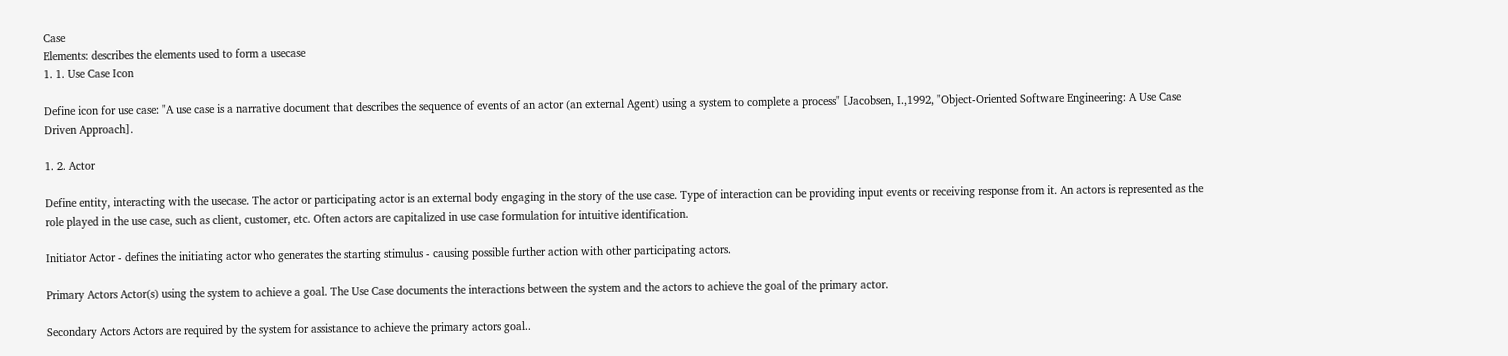Case
Elements: describes the elements used to form a usecase
1. 1. Use Case Icon

Define icon for use case: "A use case is a narrative document that describes the sequence of events of an actor (an external Agent) using a system to complete a process" [Jacobsen, I.,1992, "Object-Oriented Software Engineering: A Use Case Driven Approach].

1. 2. Actor

Define entity, interacting with the usecase. The actor or participating actor is an external body engaging in the story of the use case. Type of interaction can be providing input events or receiving response from it. An actors is represented as the role played in the use case, such as client, customer, etc. Often actors are capitalized in use case formulation for intuitive identification.

Initiator Actor - defines the initiating actor who generates the starting stimulus - causing possible further action with other participating actors.

Primary Actors Actor(s) using the system to achieve a goal. The Use Case documents the interactions between the system and the actors to achieve the goal of the primary actor.

Secondary Actors Actors are required by the system for assistance to achieve the primary actors goal..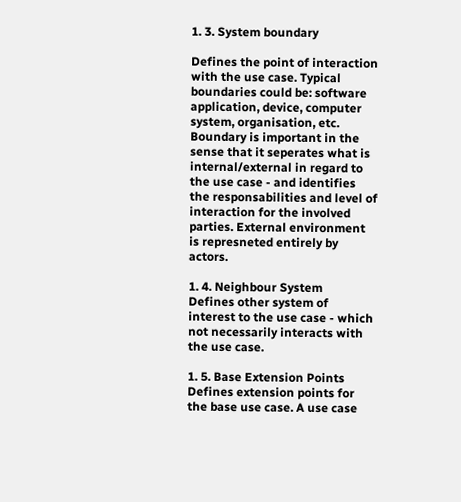1. 3. System boundary

Defines the point of interaction with the use case. Typical boundaries could be: software application, device, computer system, organisation, etc. Boundary is important in the sense that it seperates what is internal/external in regard to the use case - and identifies the responsabilities and level of interaction for the involved parties. External environment is represneted entirely by actors.

1. 4. Neighbour System
Defines other system of interest to the use case - which not necessarily interacts with the use case.

1. 5. Base Extension Points
Defines extension points for the base use case. A use case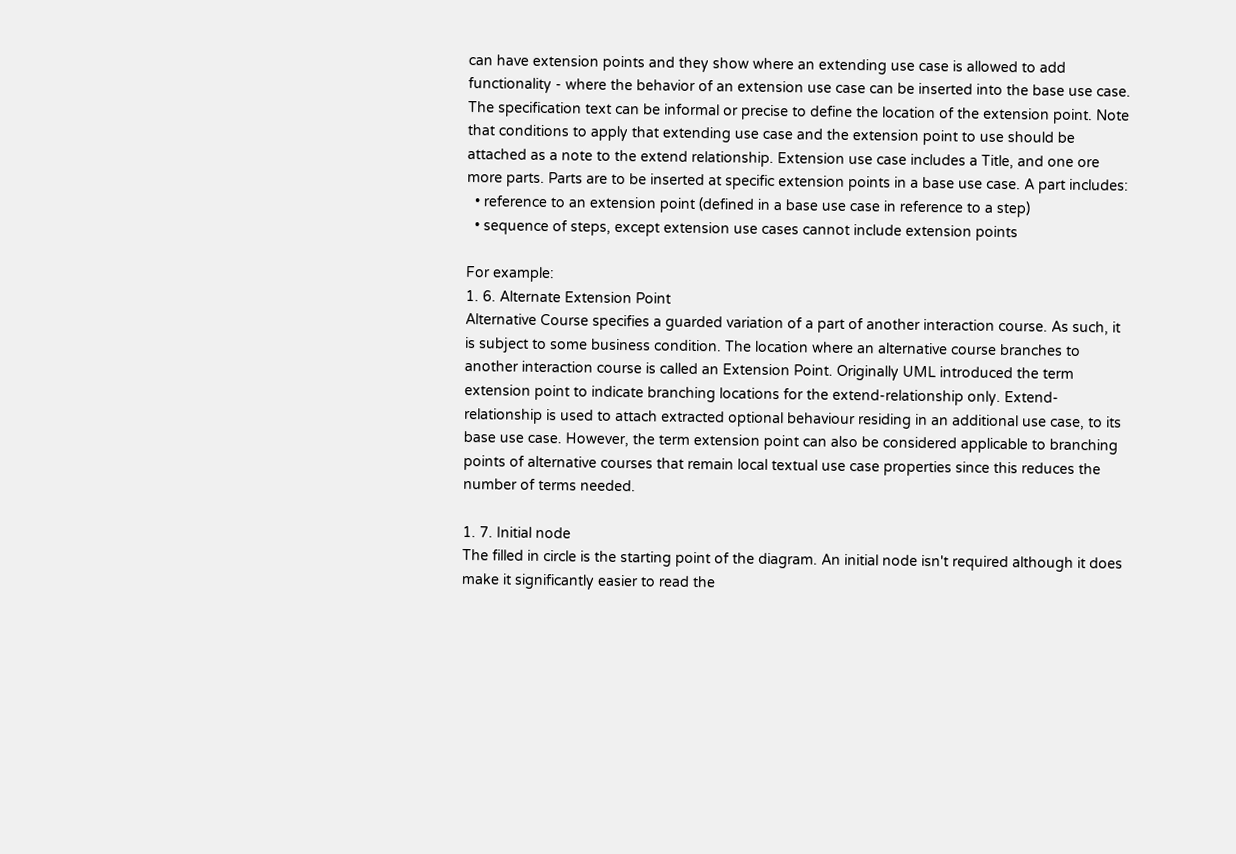can have extension points and they show where an extending use case is allowed to add functionality - where the behavior of an extension use case can be inserted into the base use case. The specification text can be informal or precise to define the location of the extension point. Note that conditions to apply that extending use case and the extension point to use should be attached as a note to the extend relationship. Extension use case includes a Title, and one ore more parts. Parts are to be inserted at specific extension points in a base use case. A part includes:
  • reference to an extension point (defined in a base use case in reference to a step)
  • sequence of steps, except extension use cases cannot include extension points

For example:
1. 6. Alternate Extension Point
Alternative Course specifies a guarded variation of a part of another interaction course. As such, it is subject to some business condition. The location where an alternative course branches to another interaction course is called an Extension Point. Originally UML introduced the term extension point to indicate branching locations for the extend-relationship only. Extend-relationship is used to attach extracted optional behaviour residing in an additional use case, to its base use case. However, the term extension point can also be considered applicable to branching points of alternative courses that remain local textual use case properties since this reduces the number of terms needed.

1. 7. Initial node
The filled in circle is the starting point of the diagram. An initial node isn't required although it does make it significantly easier to read the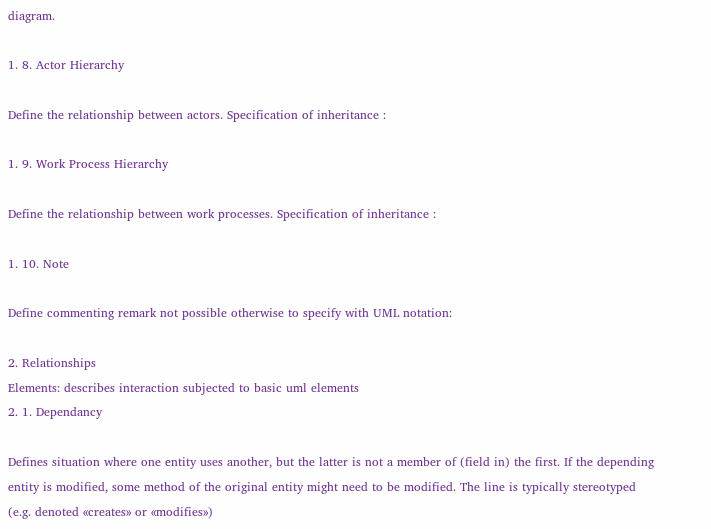diagram.

1. 8. Actor Hierarchy

Define the relationship between actors. Specification of inheritance :

1. 9. Work Process Hierarchy

Define the relationship between work processes. Specification of inheritance :

1. 10. Note

Define commenting remark not possible otherwise to specify with UML notation:

2. Relationships
Elements: describes interaction subjected to basic uml elements
2. 1. Dependancy

Defines situation where one entity uses another, but the latter is not a member of (field in) the first. If the depending entity is modified, some method of the original entity might need to be modified. The line is typically stereotyped (e.g. denoted «creates» or «modifies»)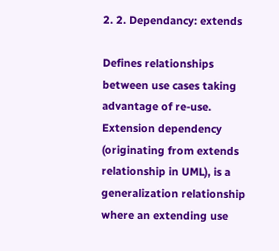2. 2. Dependancy: extends

Defines relationships between use cases taking advantage of re-use. Extension dependency (originating from extends relationship in UML), is a generalization relationship where an extending use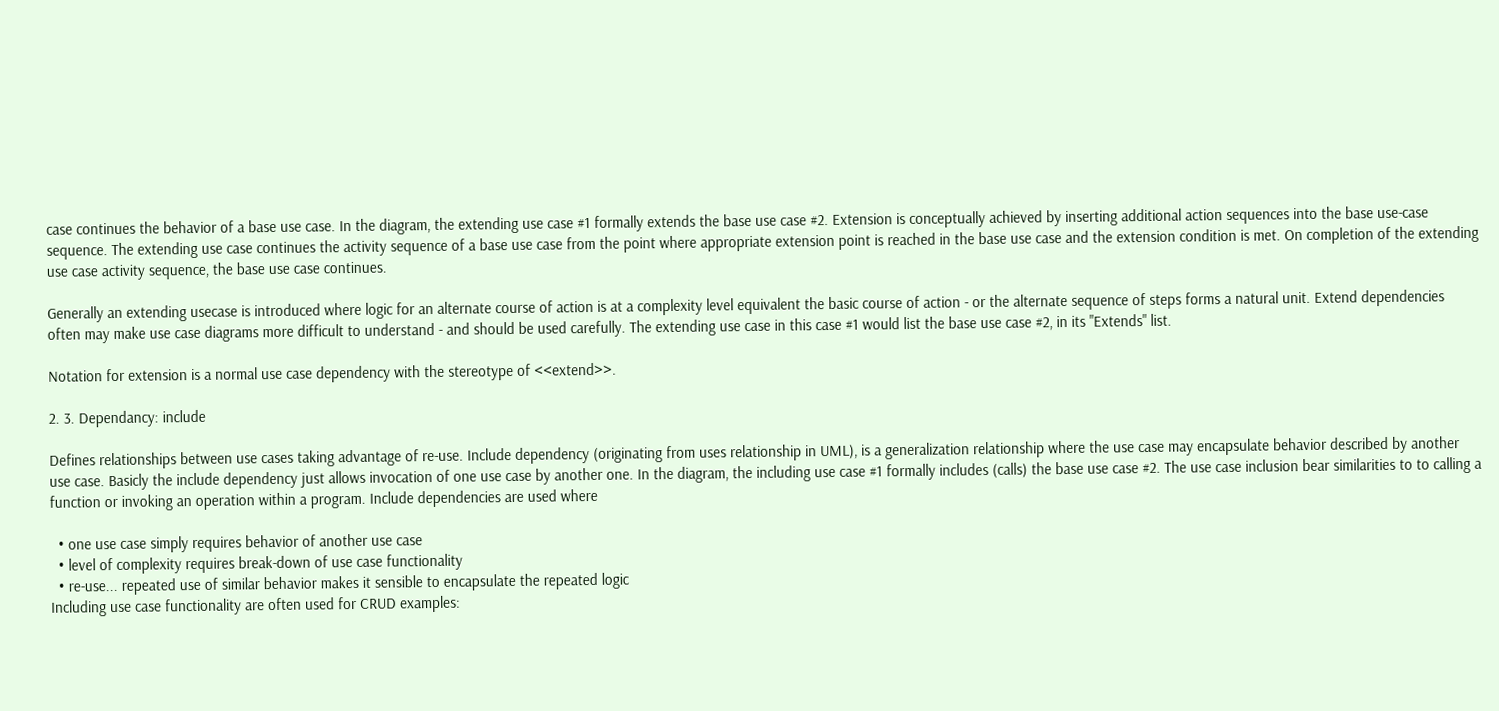case continues the behavior of a base use case. In the diagram, the extending use case #1 formally extends the base use case #2. Extension is conceptually achieved by inserting additional action sequences into the base use-case sequence. The extending use case continues the activity sequence of a base use case from the point where appropriate extension point is reached in the base use case and the extension condition is met. On completion of the extending use case activity sequence, the base use case continues.

Generally an extending usecase is introduced where logic for an alternate course of action is at a complexity level equivalent the basic course of action - or the alternate sequence of steps forms a natural unit. Extend dependencies often may make use case diagrams more difficult to understand - and should be used carefully. The extending use case in this case #1 would list the base use case #2, in its "Extends" list.

Notation for extension is a normal use case dependency with the stereotype of <<extend>>.

2. 3. Dependancy: include

Defines relationships between use cases taking advantage of re-use. Include dependency (originating from uses relationship in UML), is a generalization relationship where the use case may encapsulate behavior described by another use case. Basicly the include dependency just allows invocation of one use case by another one. In the diagram, the including use case #1 formally includes (calls) the base use case #2. The use case inclusion bear similarities to to calling a function or invoking an operation within a program. Include dependencies are used where

  • one use case simply requires behavior of another use case
  • level of complexity requires break-down of use case functionality
  • re-use... repeated use of similar behavior makes it sensible to encapsulate the repeated logic
Including use case functionality are often used for CRUD examples: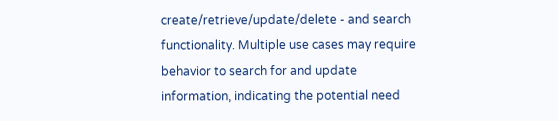create/retrieve/update/delete - and search functionality. Multiple use cases may require behavior to search for and update information, indicating the potential need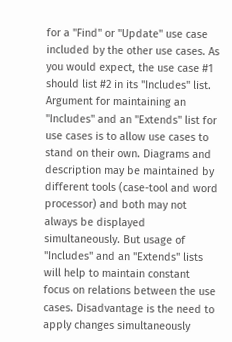for a "Find" or "Update" use case included by the other use cases. As you would expect, the use case #1 should list #2 in its "Includes" list. Argument for maintaining an "Includes" and an "Extends" list for use cases is to allow use cases to stand on their own. Diagrams and description may be maintained by different tools (case-tool and word processor) and both may not always be displayed simultaneously. But usage of "Includes" and an "Extends" lists will help to maintain constant focus on relations between the use cases. Disadvantage is the need to apply changes simultaneously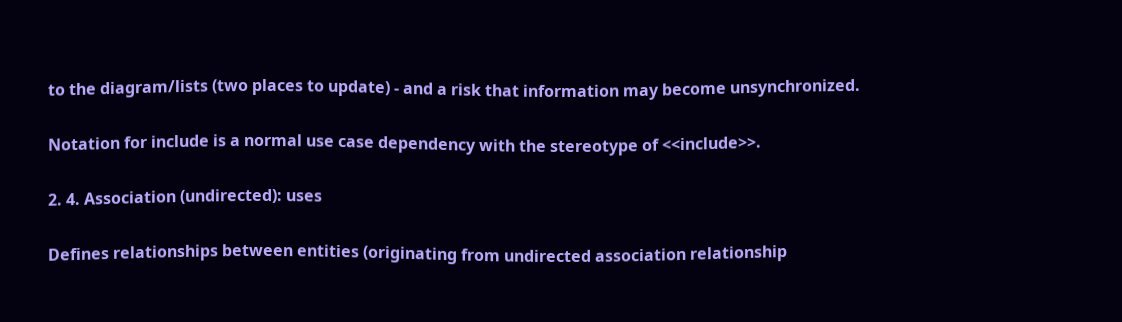to the diagram/lists (two places to update) - and a risk that information may become unsynchronized.

Notation for include is a normal use case dependency with the stereotype of <<include>>.

2. 4. Association (undirected): uses

Defines relationships between entities (originating from undirected association relationship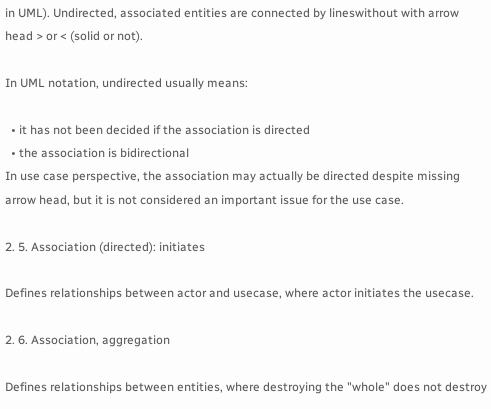in UML). Undirected, associated entities are connected by lineswithout with arrow head > or < (solid or not).

In UML notation, undirected usually means:

  • it has not been decided if the association is directed
  • the association is bidirectional
In use case perspective, the association may actually be directed despite missing arrow head, but it is not considered an important issue for the use case.

2. 5. Association (directed): initiates

Defines relationships between actor and usecase, where actor initiates the usecase.

2. 6. Association, aggregation

Defines relationships between entities, where destroying the "whole" does not destroy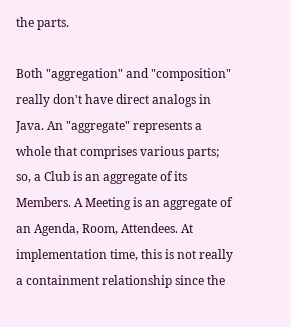the parts.

Both "aggregation" and "composition" really don't have direct analogs in Java. An "aggregate" represents a whole that comprises various parts; so, a Club is an aggregate of its Members. A Meeting is an aggregate of an Agenda, Room, Attendees. At implementation time, this is not really a containment relationship since the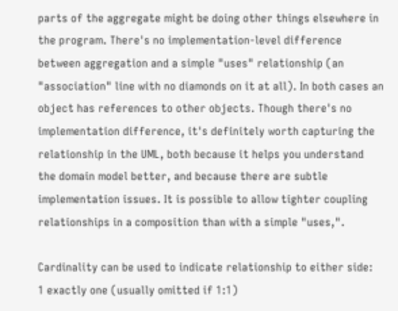parts of the aggregate might be doing other things elsewhere in the program. There's no implementation-level difference between aggregation and a simple "uses" relationship (an "association" line with no diamonds on it at all). In both cases an object has references to other objects. Though there's no implementation difference, it's definitely worth capturing the relationship in the UML, both because it helps you understand the domain model better, and because there are subtle implementation issues. It is possible to allow tighter coupling relationships in a composition than with a simple "uses,".

Cardinality can be used to indicate relationship to either side:
1 exactly one (usually omitted if 1:1)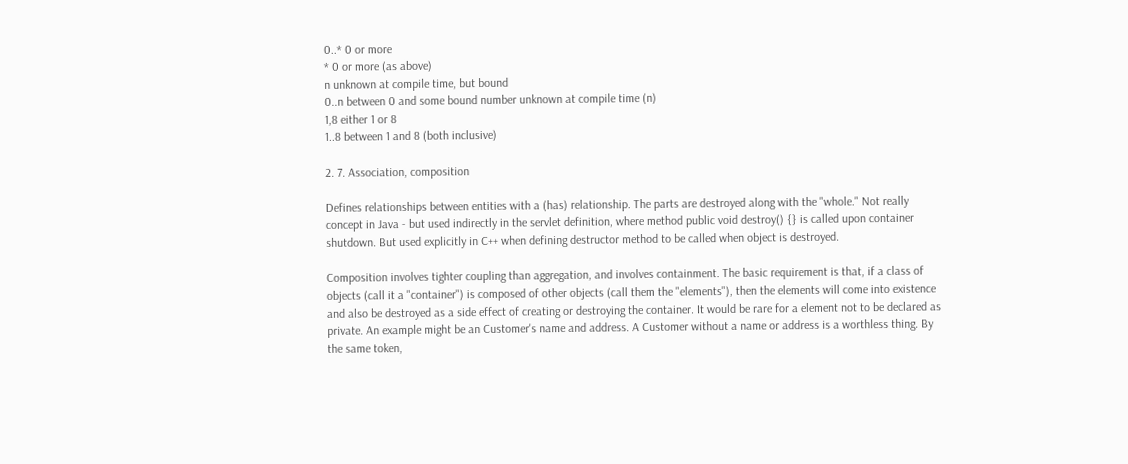0..* 0 or more
* 0 or more (as above)
n unknown at compile time, but bound
0..n between 0 and some bound number unknown at compile time (n)
1,8 either 1 or 8
1..8 between 1 and 8 (both inclusive)

2. 7. Association, composition

Defines relationships between entities with a (has) relationship. The parts are destroyed along with the "whole." Not really concept in Java - but used indirectly in the servlet definition, where method public void destroy() {} is called upon container shutdown. But used explicitly in C++ when defining destructor method to be called when object is destroyed.

Composition involves tighter coupling than aggregation, and involves containment. The basic requirement is that, if a class of objects (call it a "container") is composed of other objects (call them the "elements"), then the elements will come into existence and also be destroyed as a side effect of creating or destroying the container. It would be rare for a element not to be declared as private. An example might be an Customer's name and address. A Customer without a name or address is a worthless thing. By the same token,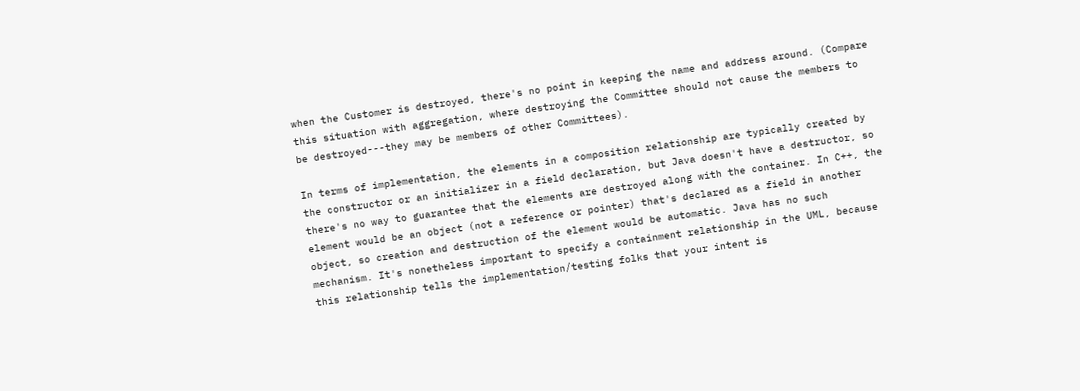when the Customer is destroyed, there's no point in keeping the name and address around. (Compare this situation with aggregation, where destroying the Committee should not cause the members to be destroyed---they may be members of other Committees).

In terms of implementation, the elements in a composition relationship are typically created by the constructor or an initializer in a field declaration, but Java doesn't have a destructor, so there's no way to guarantee that the elements are destroyed along with the container. In C++, the element would be an object (not a reference or pointer) that's declared as a field in another object, so creation and destruction of the element would be automatic. Java has no such mechanism. It's nonetheless important to specify a containment relationship in the UML, because this relationship tells the implementation/testing folks that your intent is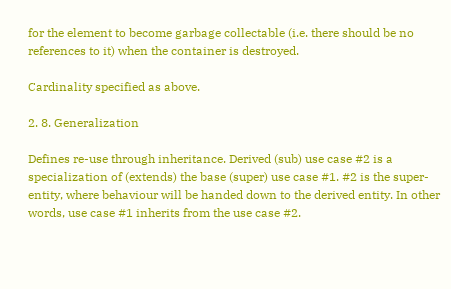for the element to become garbage collectable (i.e. there should be no references to it) when the container is destroyed.

Cardinality specified as above.

2. 8. Generalization

Defines re-use through inheritance. Derived (sub) use case #2 is a specialization of (extends) the base (super) use case #1. #2 is the super-entity, where behaviour will be handed down to the derived entity. In other words, use case #1 inherits from the use case #2.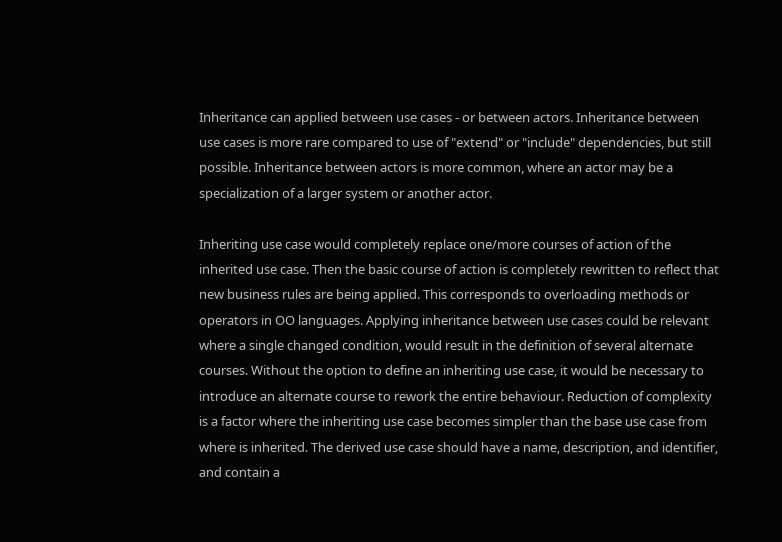Inheritance can applied between use cases - or between actors. Inheritance between use cases is more rare compared to use of "extend" or "include" dependencies, but still possible. Inheritance between actors is more common, where an actor may be a specialization of a larger system or another actor.

Inheriting use case would completely replace one/more courses of action of the inherited use case. Then the basic course of action is completely rewritten to reflect that new business rules are being applied. This corresponds to overloading methods or operators in OO languages. Applying inheritance between use cases could be relevant where a single changed condition, would result in the definition of several alternate courses. Without the option to define an inheriting use case, it would be necessary to introduce an alternate course to rework the entire behaviour. Reduction of complexity is a factor where the inheriting use case becomes simpler than the base use case from where is inherited. The derived use case should have a name, description, and identifier, and contain a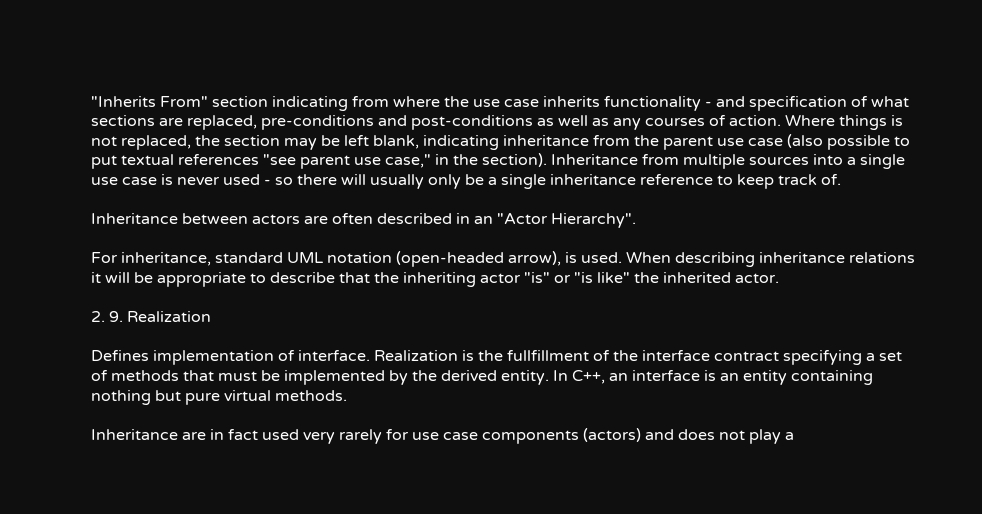"Inherits From" section indicating from where the use case inherits functionality - and specification of what sections are replaced, pre-conditions and post-conditions as well as any courses of action. Where things is not replaced, the section may be left blank, indicating inheritance from the parent use case (also possible to put textual references "see parent use case," in the section). Inheritance from multiple sources into a single use case is never used - so there will usually only be a single inheritance reference to keep track of.

Inheritance between actors are often described in an "Actor Hierarchy".

For inheritance, standard UML notation (open-headed arrow), is used. When describing inheritance relations it will be appropriate to describe that the inheriting actor "is" or "is like" the inherited actor.

2. 9. Realization

Defines implementation of interface. Realization is the fullfillment of the interface contract specifying a set of methods that must be implemented by the derived entity. In C++, an interface is an entity containing nothing but pure virtual methods.

Inheritance are in fact used very rarely for use case components (actors) and does not play a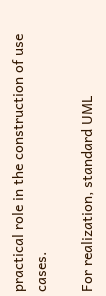practical role in the construction of use cases.

For realization, standard UML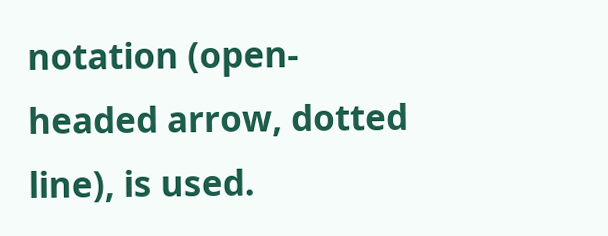notation (open-headed arrow, dotted line), is used.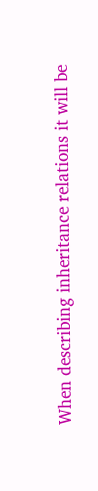When describing inheritance relations it will be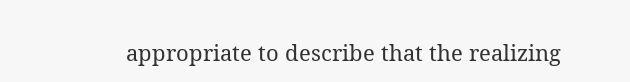appropriate to describe that the realizing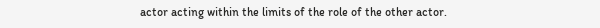actor acting within the limits of the role of the other actor.